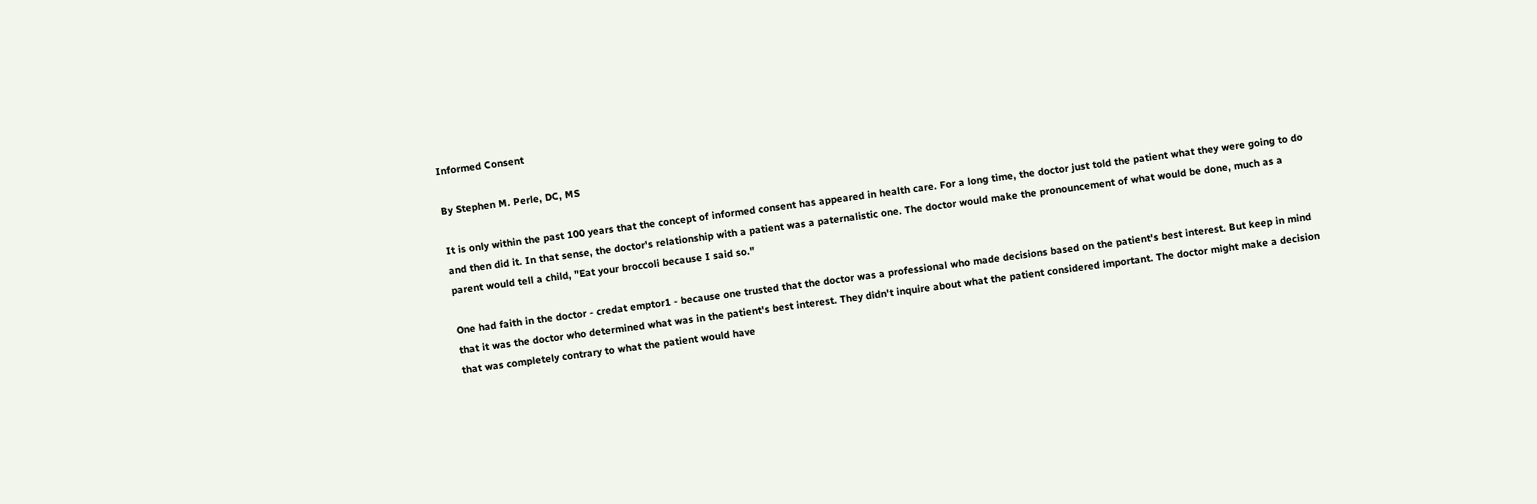Informed Consent

By Stephen M. Perle, DC, MS

It is only within the past 100 years that the concept of informed consent has appeared in health care. For a long time, the doctor just told the patient what they were going to do and then did it. In that sense, the doctor's relationship with a patient was a paternalistic one. The doctor would make the pronouncement of what would be done, much as a parent would tell a child, "Eat your broccoli because I said so."

One had faith in the doctor - credat emptor1 - because one trusted that the doctor was a professional who made decisions based on the patient's best interest. But keep in mind that it was the doctor who determined what was in the patient's best interest. They didn't inquire about what the patient considered important. The doctor might make a decision that was completely contrary to what the patient would have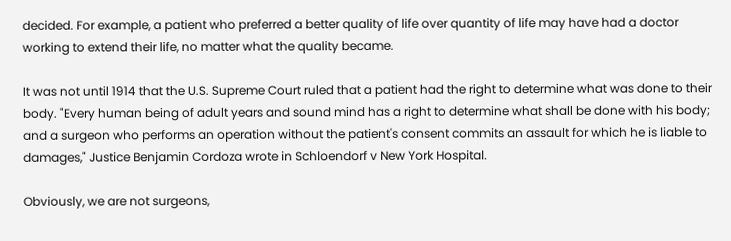decided. For example, a patient who preferred a better quality of life over quantity of life may have had a doctor working to extend their life, no matter what the quality became.

It was not until 1914 that the U.S. Supreme Court ruled that a patient had the right to determine what was done to their body. "Every human being of adult years and sound mind has a right to determine what shall be done with his body; and a surgeon who performs an operation without the patient's consent commits an assault for which he is liable to damages," Justice Benjamin Cordoza wrote in Schloendorf v New York Hospital.

Obviously, we are not surgeons,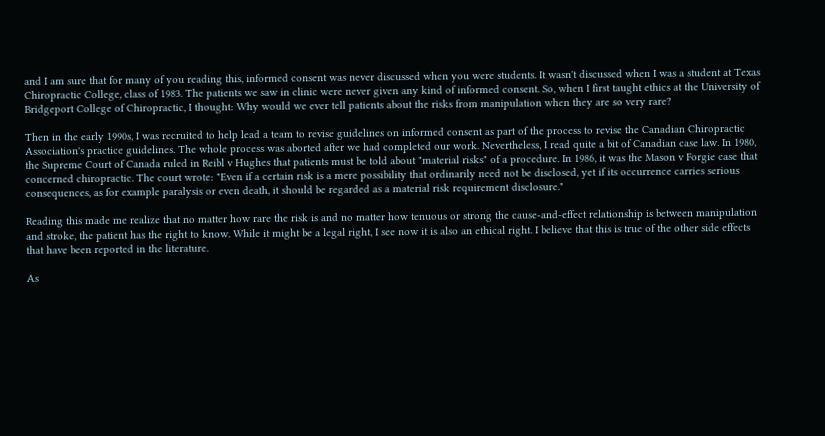and I am sure that for many of you reading this, informed consent was never discussed when you were students. It wasn't discussed when I was a student at Texas Chiropractic College, class of 1983. The patients we saw in clinic were never given any kind of informed consent. So, when I first taught ethics at the University of Bridgeport College of Chiropractic, I thought: Why would we ever tell patients about the risks from manipulation when they are so very rare?

Then in the early 1990s, I was recruited to help lead a team to revise guidelines on informed consent as part of the process to revise the Canadian Chiropractic Association's practice guidelines. The whole process was aborted after we had completed our work. Nevertheless, I read quite a bit of Canadian case law. In 1980, the Supreme Court of Canada ruled in Reibl v Hughes that patients must be told about "material risks" of a procedure. In 1986, it was the Mason v Forgie case that concerned chiropractic. The court wrote: "Even if a certain risk is a mere possibility that ordinarily need not be disclosed, yet if its occurrence carries serious consequences, as for example paralysis or even death, it should be regarded as a material risk requirement disclosure."

Reading this made me realize that no matter how rare the risk is and no matter how tenuous or strong the cause-and-effect relationship is between manipulation and stroke, the patient has the right to know. While it might be a legal right, I see now it is also an ethical right. I believe that this is true of the other side effects that have been reported in the literature.

As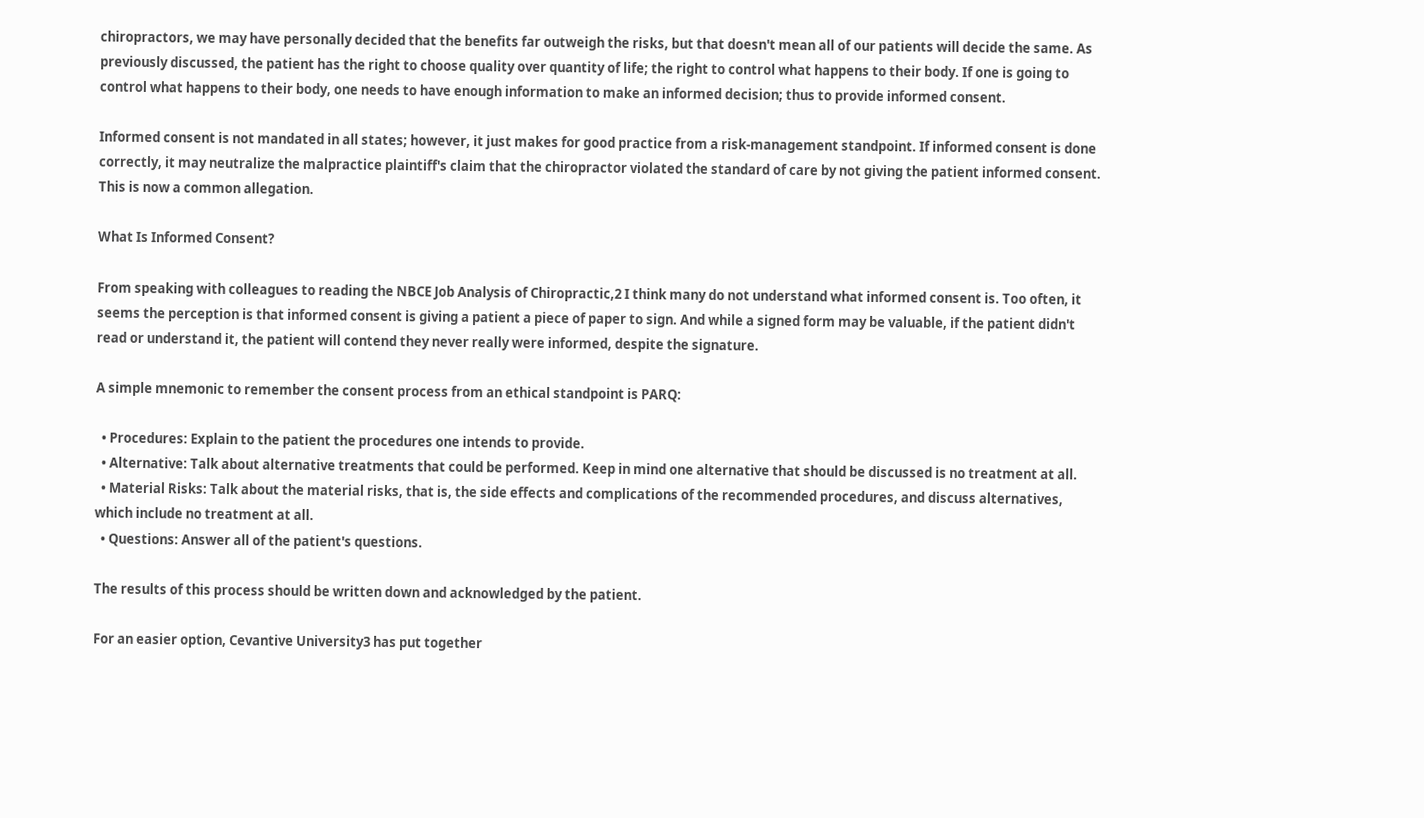chiropractors, we may have personally decided that the benefits far outweigh the risks, but that doesn't mean all of our patients will decide the same. As previously discussed, the patient has the right to choose quality over quantity of life; the right to control what happens to their body. If one is going to control what happens to their body, one needs to have enough information to make an informed decision; thus to provide informed consent.

Informed consent is not mandated in all states; however, it just makes for good practice from a risk-management standpoint. If informed consent is done correctly, it may neutralize the malpractice plaintiff's claim that the chiropractor violated the standard of care by not giving the patient informed consent. This is now a common allegation.

What Is Informed Consent?

From speaking with colleagues to reading the NBCE Job Analysis of Chiropractic,2 I think many do not understand what informed consent is. Too often, it seems the perception is that informed consent is giving a patient a piece of paper to sign. And while a signed form may be valuable, if the patient didn't read or understand it, the patient will contend they never really were informed, despite the signature.

A simple mnemonic to remember the consent process from an ethical standpoint is PARQ:

  • Procedures: Explain to the patient the procedures one intends to provide.
  • Alternative: Talk about alternative treatments that could be performed. Keep in mind one alternative that should be discussed is no treatment at all.
  • Material Risks: Talk about the material risks, that is, the side effects and complications of the recommended procedures, and discuss alternatives, which include no treatment at all.
  • Questions: Answer all of the patient's questions.

The results of this process should be written down and acknowledged by the patient.

For an easier option, Cevantive University3 has put together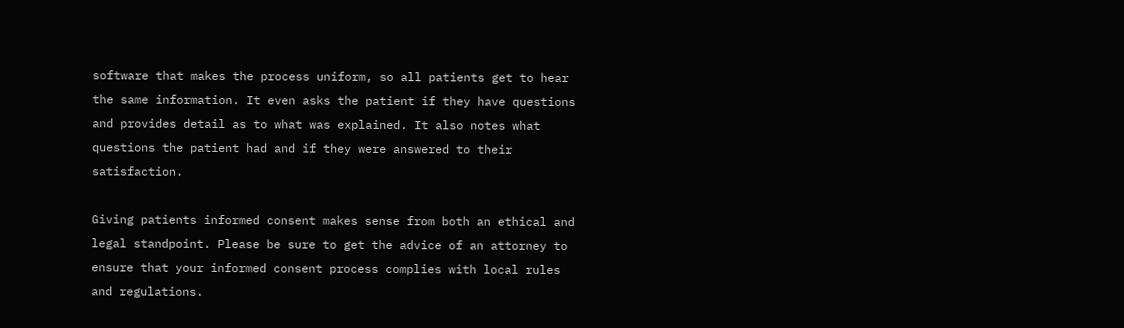software that makes the process uniform, so all patients get to hear the same information. It even asks the patient if they have questions and provides detail as to what was explained. It also notes what questions the patient had and if they were answered to their satisfaction.

Giving patients informed consent makes sense from both an ethical and legal standpoint. Please be sure to get the advice of an attorney to ensure that your informed consent process complies with local rules and regulations.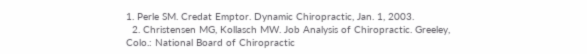1. Perle SM. Credat Emptor. Dynamic Chiropractic, Jan. 1, 2003.
  2. Christensen MG, Kollasch MW. Job Analysis of Chiropractic. Greeley, Colo.: National Board of Chiropractic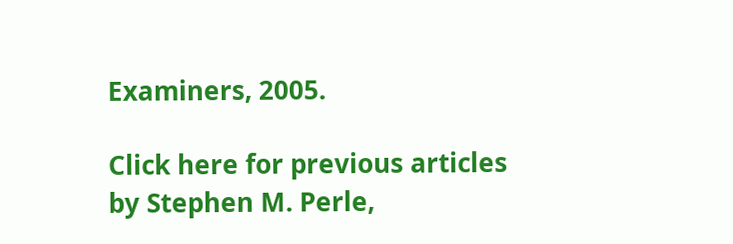Examiners, 2005.

Click here for previous articles by Stephen M. Perle,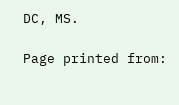DC, MS.

Page printed from: